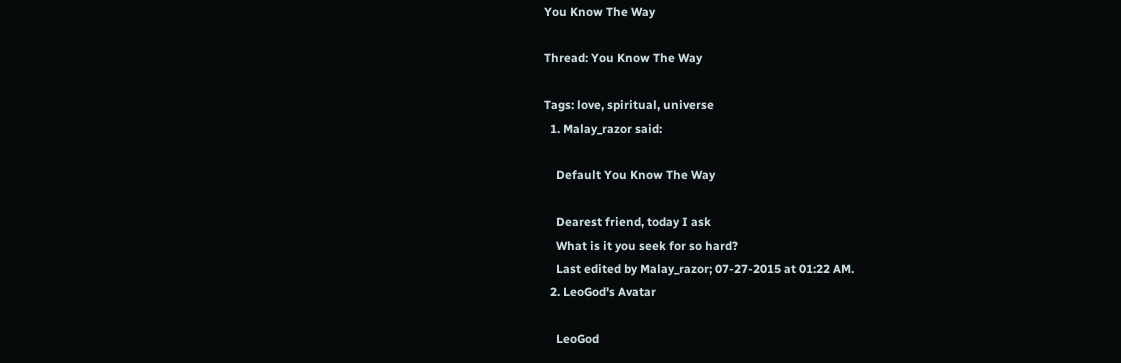You Know The Way

Thread: You Know The Way

Tags: love, spiritual, universe
  1. Malay_razor said:

    Default You Know The Way

    Dearest friend, today I ask
    What is it you seek for so hard?
    Last edited by Malay_razor; 07-27-2015 at 01:22 AM.
  2. LeoGod's Avatar

    LeoGod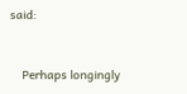said:


    Perhaps longingly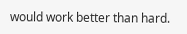would work better than hard.